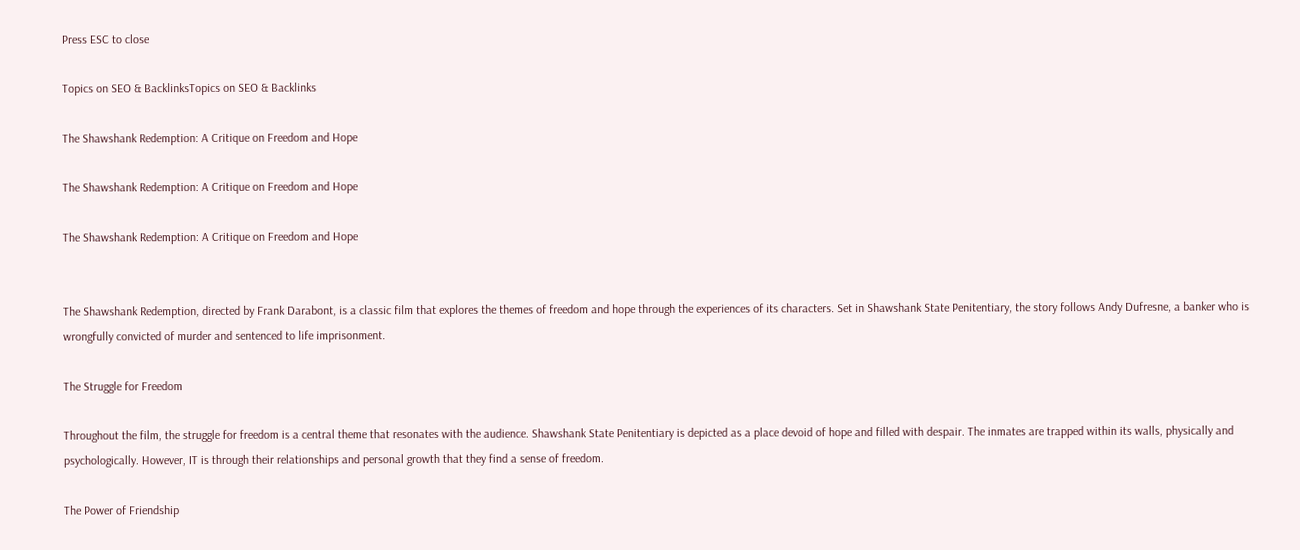Press ESC to close

Topics on SEO & BacklinksTopics on SEO & Backlinks

The Shawshank Redemption: A Critique on Freedom and Hope

The Shawshank Redemption: A Critique on Freedom and Hope

The Shawshank Redemption: A Critique on Freedom and Hope


The Shawshank Redemption, directed by Frank Darabont, is a classic film that explores the themes of freedom and hope through the experiences of its characters. Set in Shawshank State Penitentiary, the story follows Andy Dufresne, a banker who is wrongfully convicted of murder and sentenced to life imprisonment.

The Struggle for Freedom

Throughout the film, the struggle for freedom is a central theme that resonates with the audience. Shawshank State Penitentiary is depicted as a place devoid of hope and filled with despair. The inmates are trapped within its walls, physically and psychologically. However, IT is through their relationships and personal growth that they find a sense of freedom.

The Power of Friendship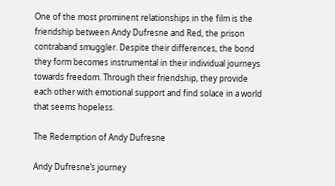One of the most prominent relationships in the film is the friendship between Andy Dufresne and Red, the prison contraband smuggler. Despite their differences, the bond they form becomes instrumental in their individual journeys towards freedom. Through their friendship, they provide each other with emotional support and find solace in a world that seems hopeless.

The Redemption of Andy Dufresne

Andy Dufresne’s journey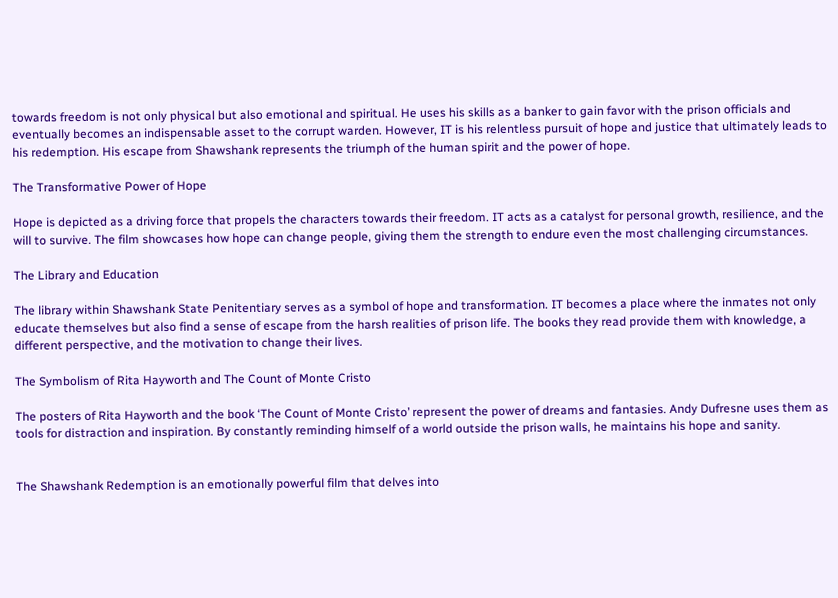towards freedom is not only physical but also emotional and spiritual. He uses his skills as a banker to gain favor with the prison officials and eventually becomes an indispensable asset to the corrupt warden. However, IT is his relentless pursuit of hope and justice that ultimately leads to his redemption. His escape from Shawshank represents the triumph of the human spirit and the power of hope.

The Transformative Power of Hope

Hope is depicted as a driving force that propels the characters towards their freedom. IT acts as a catalyst for personal growth, resilience, and the will to survive. The film showcases how hope can change people, giving them the strength to endure even the most challenging circumstances.

The Library and Education

The library within Shawshank State Penitentiary serves as a symbol of hope and transformation. IT becomes a place where the inmates not only educate themselves but also find a sense of escape from the harsh realities of prison life. The books they read provide them with knowledge, a different perspective, and the motivation to change their lives.

The Symbolism of Rita Hayworth and The Count of Monte Cristo

The posters of Rita Hayworth and the book ‘The Count of Monte Cristo’ represent the power of dreams and fantasies. Andy Dufresne uses them as tools for distraction and inspiration. By constantly reminding himself of a world outside the prison walls, he maintains his hope and sanity.


The Shawshank Redemption is an emotionally powerful film that delves into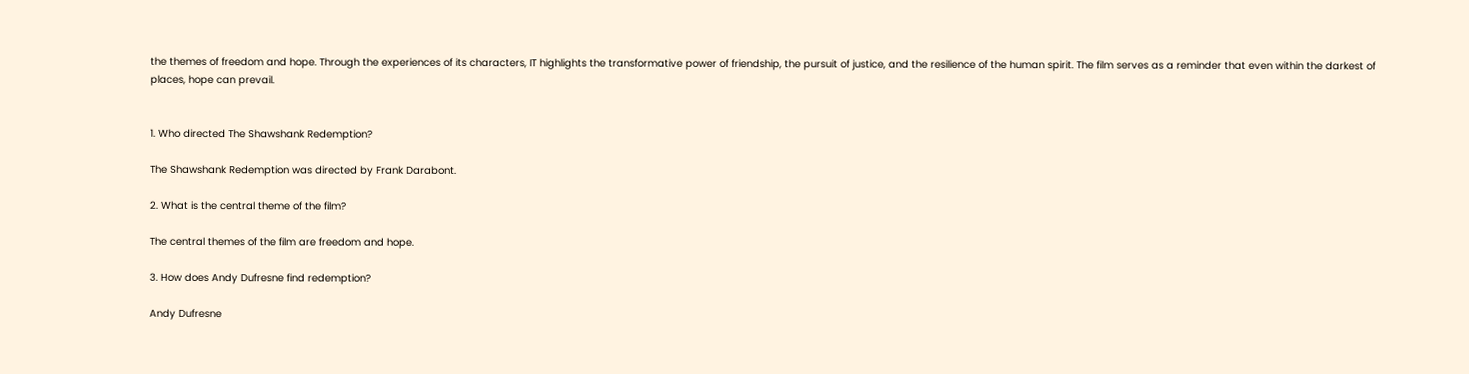the themes of freedom and hope. Through the experiences of its characters, IT highlights the transformative power of friendship, the pursuit of justice, and the resilience of the human spirit. The film serves as a reminder that even within the darkest of places, hope can prevail.


1. Who directed The Shawshank Redemption?

The Shawshank Redemption was directed by Frank Darabont.

2. What is the central theme of the film?

The central themes of the film are freedom and hope.

3. How does Andy Dufresne find redemption?

Andy Dufresne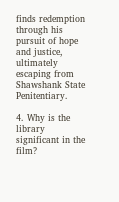finds redemption through his pursuit of hope and justice, ultimately escaping from Shawshank State Penitentiary.

4. Why is the library significant in the film?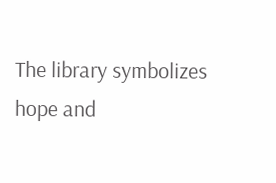The library symbolizes hope and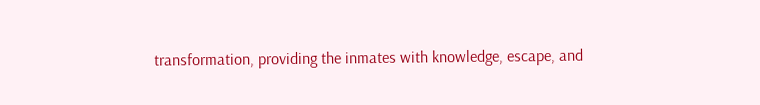transformation, providing the inmates with knowledge, escape, and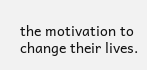the motivation to change their lives.